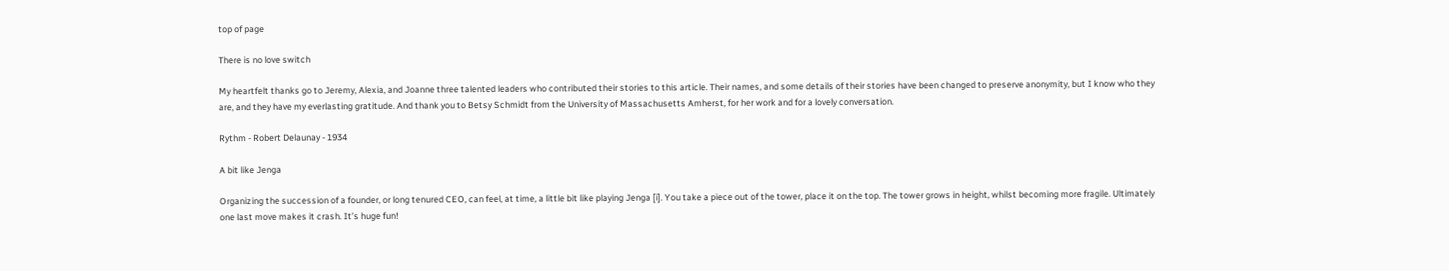top of page

There is no love switch

My heartfelt thanks go to Jeremy, Alexia, and Joanne three talented leaders who contributed their stories to this article. Their names, and some details of their stories have been changed to preserve anonymity, but I know who they are, and they have my everlasting gratitude. And thank you to Betsy Schmidt from the University of Massachusetts Amherst, for her work and for a lovely conversation.

Rythm - Robert Delaunay - 1934

A bit like Jenga

Organizing the succession of a founder, or long tenured CEO, can feel, at time, a little bit like playing Jenga [i]. You take a piece out of the tower, place it on the top. The tower grows in height, whilst becoming more fragile. Ultimately one last move makes it crash. It’s huge fun!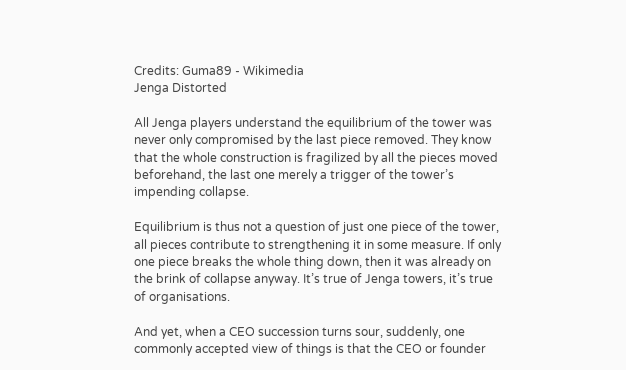Credits: Guma89 - Wikimedia
Jenga Distorted

All Jenga players understand the equilibrium of the tower was never only compromised by the last piece removed. They know that the whole construction is fragilized by all the pieces moved beforehand, the last one merely a trigger of the tower’s impending collapse.

Equilibrium is thus not a question of just one piece of the tower, all pieces contribute to strengthening it in some measure. If only one piece breaks the whole thing down, then it was already on the brink of collapse anyway. It’s true of Jenga towers, it’s true of organisations.

And yet, when a CEO succession turns sour, suddenly, one commonly accepted view of things is that the CEO or founder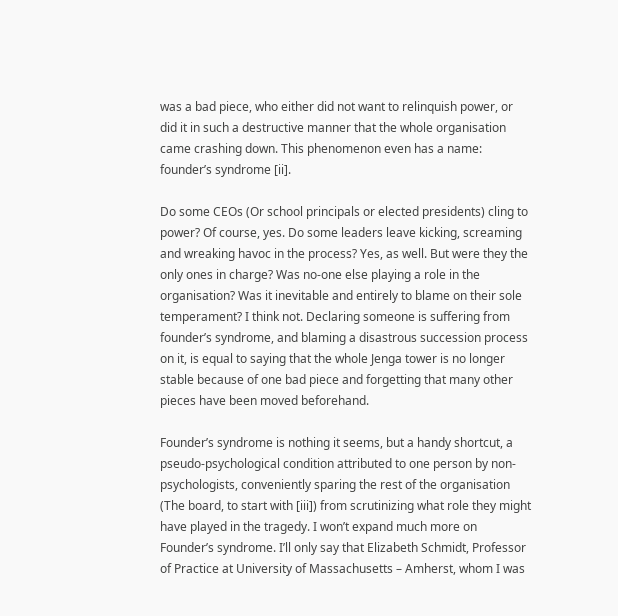was a bad piece, who either did not want to relinquish power, or did it in such a destructive manner that the whole organisation came crashing down. This phenomenon even has a name: founder’s syndrome [ii].

Do some CEOs (Or school principals or elected presidents) cling to power? Of course, yes. Do some leaders leave kicking, screaming and wreaking havoc in the process? Yes, as well. But were they the only ones in charge? Was no-one else playing a role in the organisation? Was it inevitable and entirely to blame on their sole temperament? I think not. Declaring someone is suffering from founder’s syndrome, and blaming a disastrous succession process on it, is equal to saying that the whole Jenga tower is no longer stable because of one bad piece and forgetting that many other pieces have been moved beforehand.

Founder’s syndrome is nothing it seems, but a handy shortcut, a pseudo-psychological condition attributed to one person by non-psychologists, conveniently sparing the rest of the organisation (The board, to start with [iii]) from scrutinizing what role they might have played in the tragedy. I won’t expand much more on Founder’s syndrome. I’ll only say that Elizabeth Schmidt, Professor of Practice at University of Massachusetts – Amherst, whom I was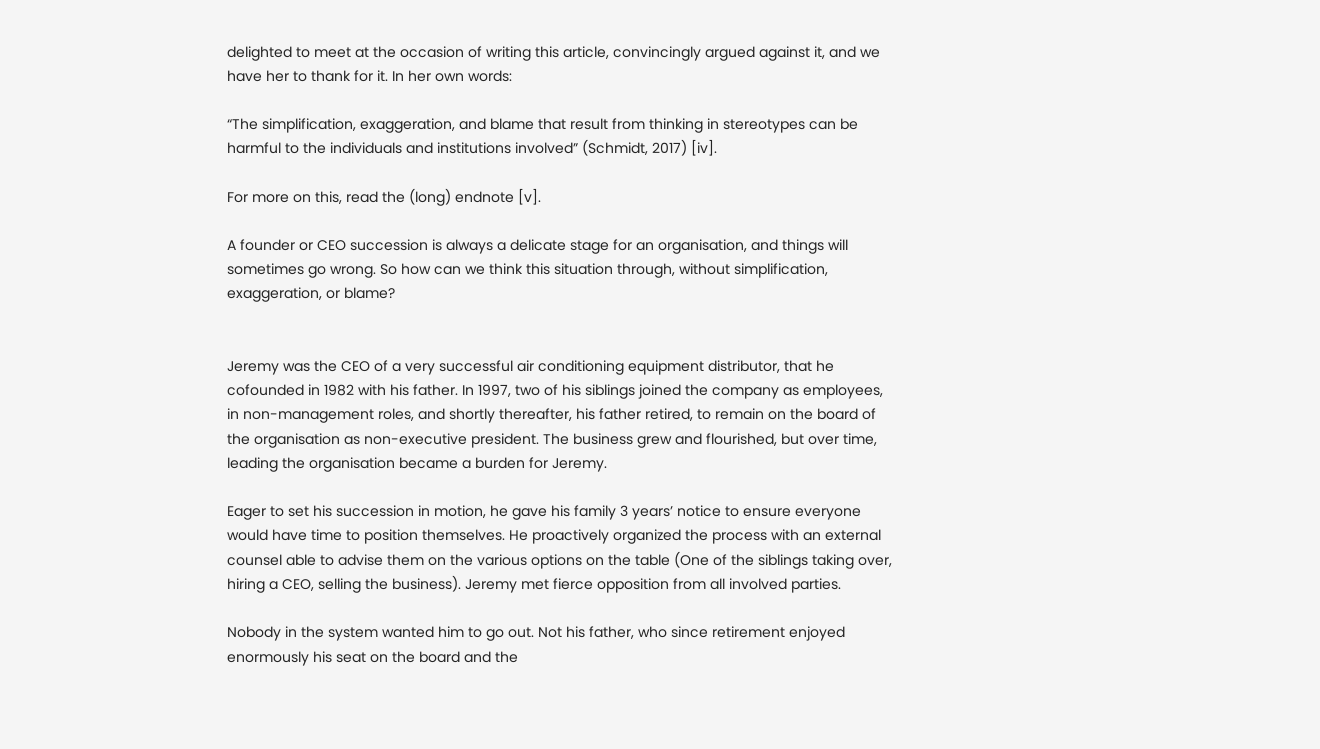delighted to meet at the occasion of writing this article, convincingly argued against it, and we have her to thank for it. In her own words:

“The simplification, exaggeration, and blame that result from thinking in stereotypes can be harmful to the individuals and institutions involved” (Schmidt, 2017) [iv].

For more on this, read the (long) endnote [v].

A founder or CEO succession is always a delicate stage for an organisation, and things will sometimes go wrong. So how can we think this situation through, without simplification, exaggeration, or blame?


Jeremy was the CEO of a very successful air conditioning equipment distributor, that he cofounded in 1982 with his father. In 1997, two of his siblings joined the company as employees, in non-management roles, and shortly thereafter, his father retired, to remain on the board of the organisation as non-executive president. The business grew and flourished, but over time, leading the organisation became a burden for Jeremy.

Eager to set his succession in motion, he gave his family 3 years’ notice to ensure everyone would have time to position themselves. He proactively organized the process with an external counsel able to advise them on the various options on the table (One of the siblings taking over, hiring a CEO, selling the business). Jeremy met fierce opposition from all involved parties.

Nobody in the system wanted him to go out. Not his father, who since retirement enjoyed enormously his seat on the board and the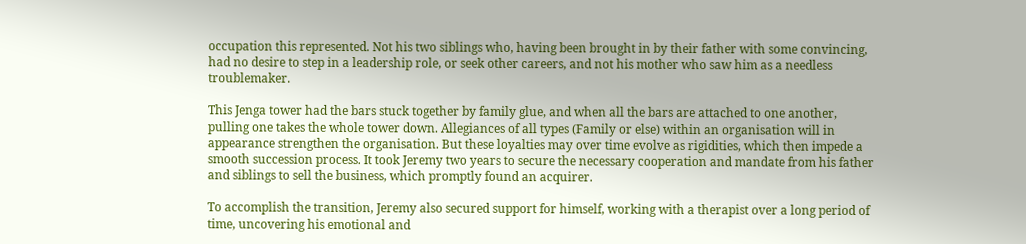occupation this represented. Not his two siblings who, having been brought in by their father with some convincing, had no desire to step in a leadership role, or seek other careers, and not his mother who saw him as a needless troublemaker.

This Jenga tower had the bars stuck together by family glue, and when all the bars are attached to one another, pulling one takes the whole tower down. Allegiances of all types (Family or else) within an organisation will in appearance strengthen the organisation. But these loyalties may over time evolve as rigidities, which then impede a smooth succession process. It took Jeremy two years to secure the necessary cooperation and mandate from his father and siblings to sell the business, which promptly found an acquirer.

To accomplish the transition, Jeremy also secured support for himself, working with a therapist over a long period of time, uncovering his emotional and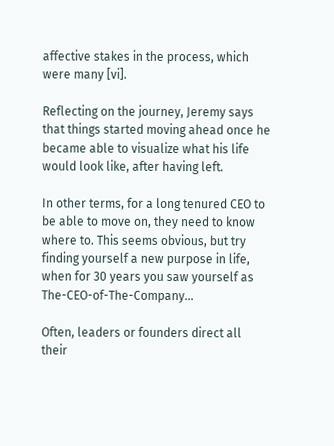affective stakes in the process, which were many [vi].

Reflecting on the journey, Jeremy says that things started moving ahead once he became able to visualize what his life would look like, after having left.

In other terms, for a long tenured CEO to be able to move on, they need to know where to. This seems obvious, but try finding yourself a new purpose in life, when for 30 years you saw yourself as The-CEO-of-The-Company…

Often, leaders or founders direct all their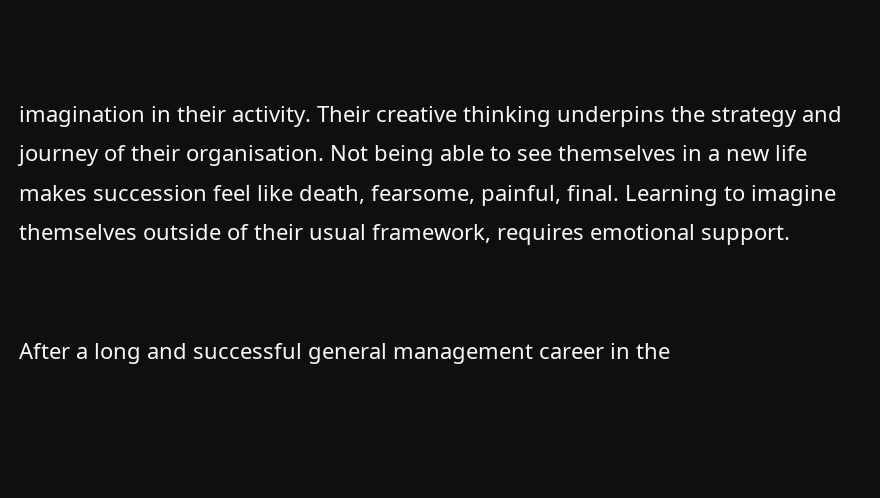imagination in their activity. Their creative thinking underpins the strategy and journey of their organisation. Not being able to see themselves in a new life makes succession feel like death, fearsome, painful, final. Learning to imagine themselves outside of their usual framework, requires emotional support.


After a long and successful general management career in the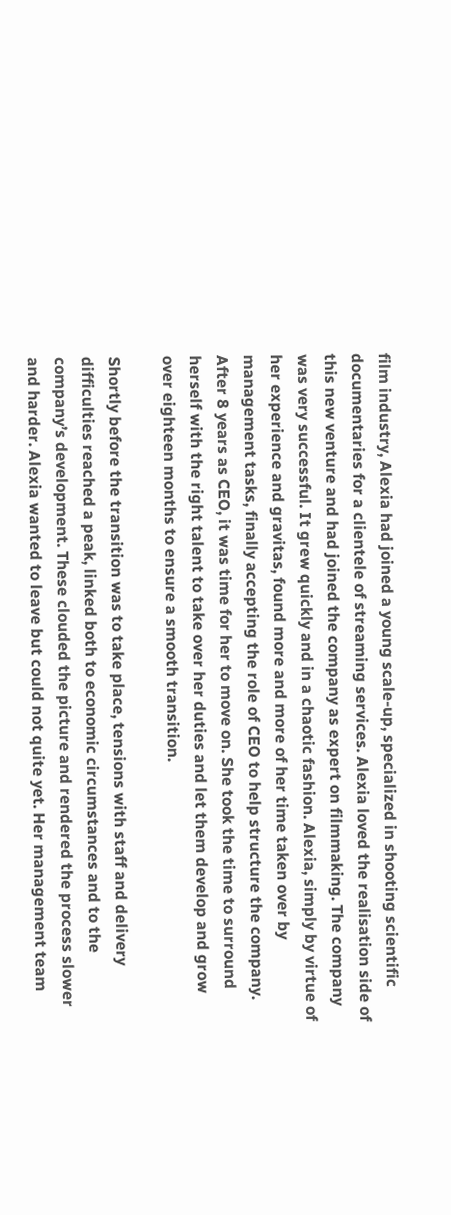film industry, Alexia had joined a young scale-up, specialized in shooting scientific documentaries for a clientele of streaming services. Alexia loved the realisation side of this new venture and had joined the company as expert on filmmaking. The company was very successful. It grew quickly and in a chaotic fashion. Alexia, simply by virtue of her experience and gravitas, found more and more of her time taken over by management tasks, finally accepting the role of CEO to help structure the company. After 8 years as CEO, it was time for her to move on. She took the time to surround herself with the right talent to take over her duties and let them develop and grow over eighteen months to ensure a smooth transition.

Shortly before the transition was to take place, tensions with staff and delivery difficulties reached a peak, linked both to economic circumstances and to the company’s development. These clouded the picture and rendered the process slower and harder. Alexia wanted to leave but could not quite yet. Her management team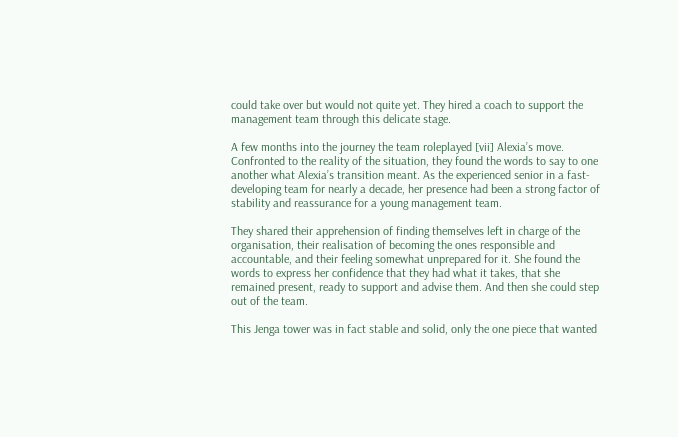could take over but would not quite yet. They hired a coach to support the management team through this delicate stage.

A few months into the journey the team roleplayed [vii] Alexia’s move. Confronted to the reality of the situation, they found the words to say to one another what Alexia’s transition meant. As the experienced senior in a fast-developing team for nearly a decade, her presence had been a strong factor of stability and reassurance for a young management team.

They shared their apprehension of finding themselves left in charge of the organisation, their realisation of becoming the ones responsible and accountable, and their feeling somewhat unprepared for it. She found the words to express her confidence that they had what it takes, that she remained present, ready to support and advise them. And then she could step out of the team.

This Jenga tower was in fact stable and solid, only the one piece that wanted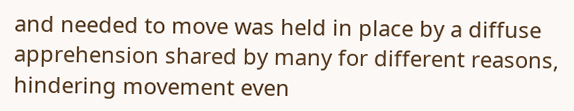and needed to move was held in place by a diffuse apprehension shared by many for different reasons, hindering movement even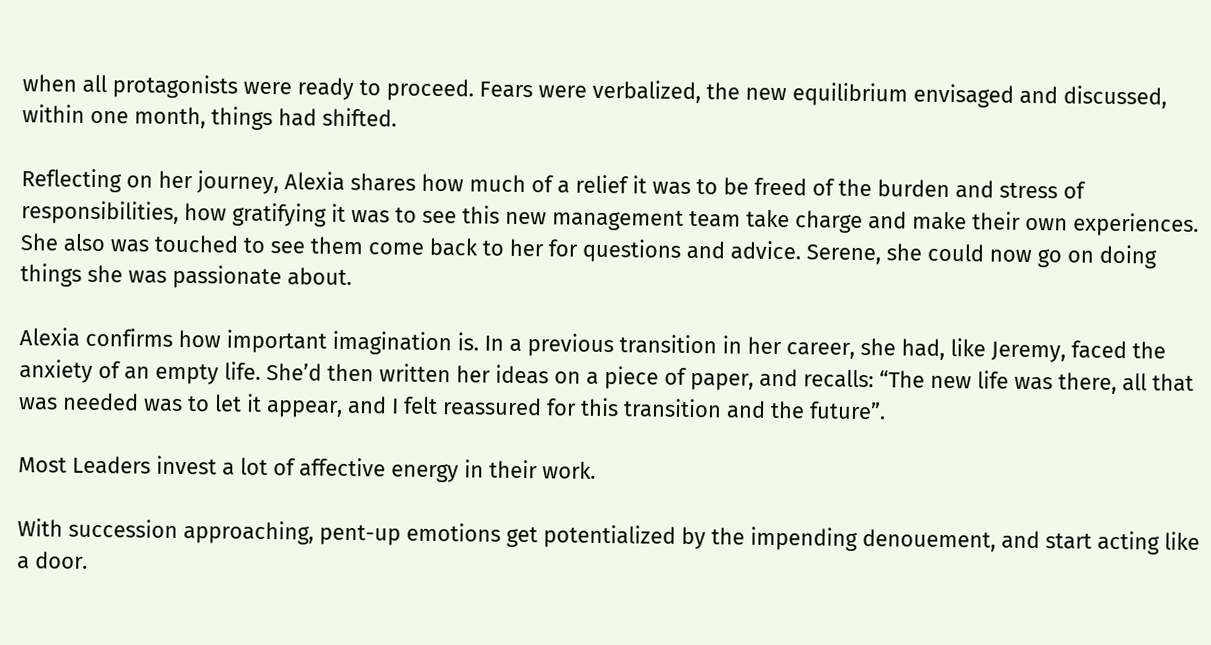when all protagonists were ready to proceed. Fears were verbalized, the new equilibrium envisaged and discussed, within one month, things had shifted.

Reflecting on her journey, Alexia shares how much of a relief it was to be freed of the burden and stress of responsibilities, how gratifying it was to see this new management team take charge and make their own experiences. She also was touched to see them come back to her for questions and advice. Serene, she could now go on doing things she was passionate about.

Alexia confirms how important imagination is. In a previous transition in her career, she had, like Jeremy, faced the anxiety of an empty life. She’d then written her ideas on a piece of paper, and recalls: “The new life was there, all that was needed was to let it appear, and I felt reassured for this transition and the future”.

Most Leaders invest a lot of affective energy in their work.

With succession approaching, pent-up emotions get potentialized by the impending denouement, and start acting like a door.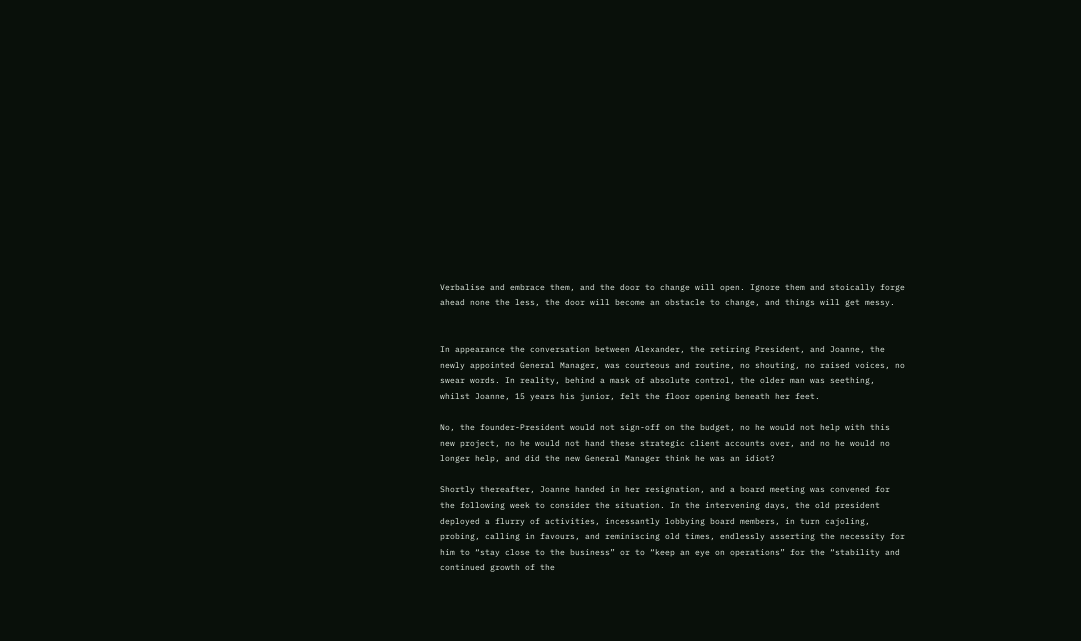Verbalise and embrace them, and the door to change will open. Ignore them and stoically forge ahead none the less, the door will become an obstacle to change, and things will get messy.


In appearance the conversation between Alexander, the retiring President, and Joanne, the newly appointed General Manager, was courteous and routine, no shouting, no raised voices, no swear words. In reality, behind a mask of absolute control, the older man was seething, whilst Joanne, 15 years his junior, felt the floor opening beneath her feet.

No, the founder-President would not sign-off on the budget, no he would not help with this new project, no he would not hand these strategic client accounts over, and no he would no longer help, and did the new General Manager think he was an idiot?

Shortly thereafter, Joanne handed in her resignation, and a board meeting was convened for the following week to consider the situation. In the intervening days, the old president deployed a flurry of activities, incessantly lobbying board members, in turn cajoling, probing, calling in favours, and reminiscing old times, endlessly asserting the necessity for him to “stay close to the business” or to “keep an eye on operations” for the “stability and continued growth of the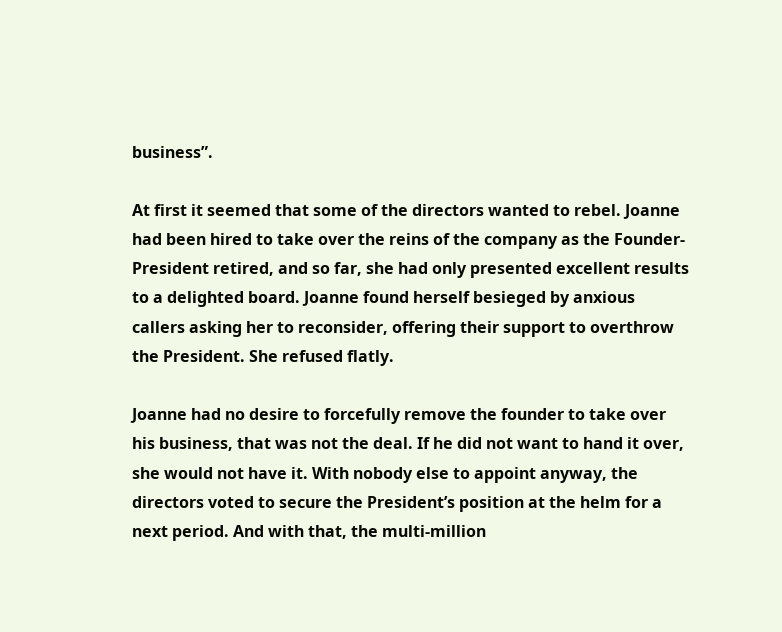business”.

At first it seemed that some of the directors wanted to rebel. Joanne had been hired to take over the reins of the company as the Founder-President retired, and so far, she had only presented excellent results to a delighted board. Joanne found herself besieged by anxious callers asking her to reconsider, offering their support to overthrow the President. She refused flatly.

Joanne had no desire to forcefully remove the founder to take over his business, that was not the deal. If he did not want to hand it over, she would not have it. With nobody else to appoint anyway, the directors voted to secure the President’s position at the helm for a next period. And with that, the multi-million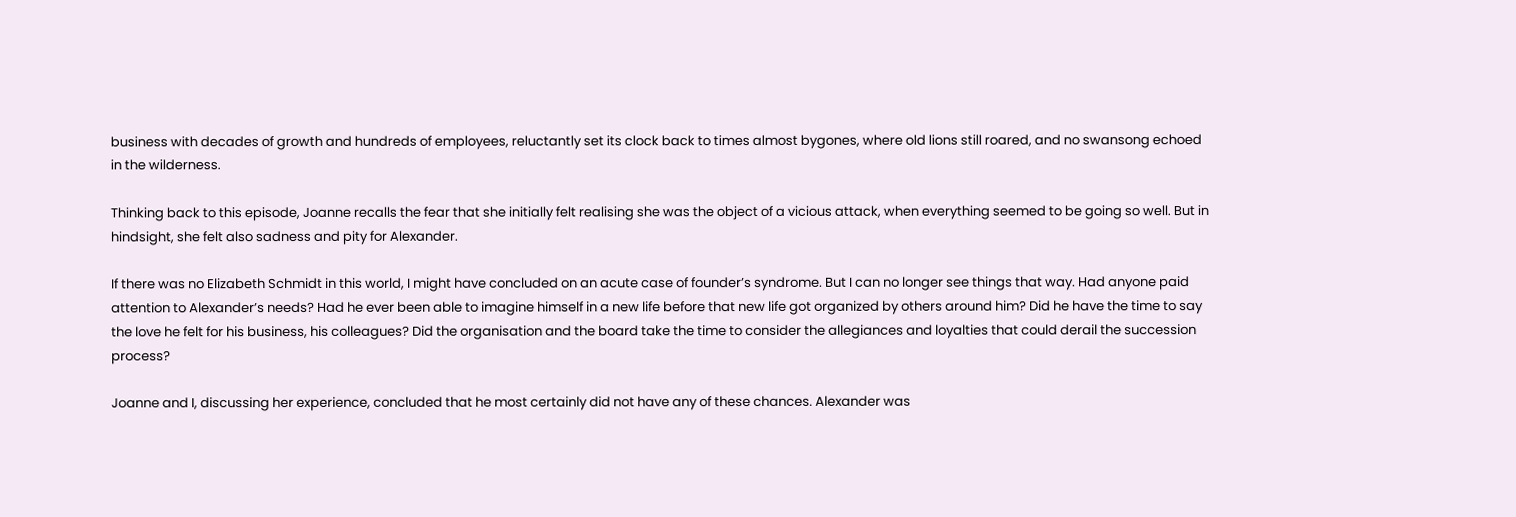business with decades of growth and hundreds of employees, reluctantly set its clock back to times almost bygones, where old lions still roared, and no swansong echoed in the wilderness.

Thinking back to this episode, Joanne recalls the fear that she initially felt realising she was the object of a vicious attack, when everything seemed to be going so well. But in hindsight, she felt also sadness and pity for Alexander.

If there was no Elizabeth Schmidt in this world, I might have concluded on an acute case of founder’s syndrome. But I can no longer see things that way. Had anyone paid attention to Alexander’s needs? Had he ever been able to imagine himself in a new life before that new life got organized by others around him? Did he have the time to say the love he felt for his business, his colleagues? Did the organisation and the board take the time to consider the allegiances and loyalties that could derail the succession process?

Joanne and I, discussing her experience, concluded that he most certainly did not have any of these chances. Alexander was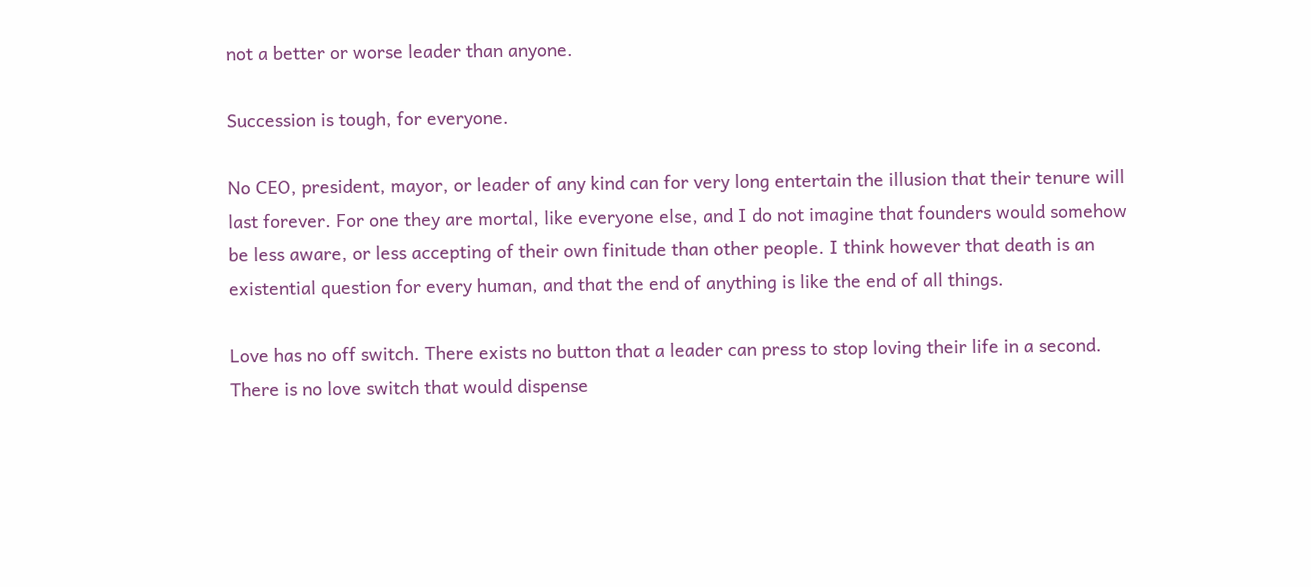not a better or worse leader than anyone.

Succession is tough, for everyone.

No CEO, president, mayor, or leader of any kind can for very long entertain the illusion that their tenure will last forever. For one they are mortal, like everyone else, and I do not imagine that founders would somehow be less aware, or less accepting of their own finitude than other people. I think however that death is an existential question for every human, and that the end of anything is like the end of all things.

Love has no off switch. There exists no button that a leader can press to stop loving their life in a second. There is no love switch that would dispense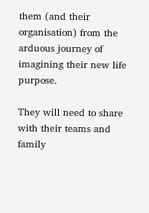them (and their organisation) from the arduous journey of imagining their new life purpose.

They will need to share with their teams and family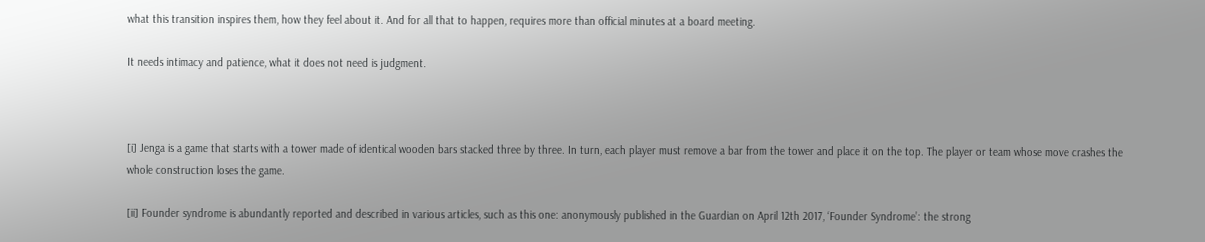what this transition inspires them, how they feel about it. And for all that to happen, requires more than official minutes at a board meeting.

It needs intimacy and patience, what it does not need is judgment.



[i] Jenga is a game that starts with a tower made of identical wooden bars stacked three by three. In turn, each player must remove a bar from the tower and place it on the top. The player or team whose move crashes the whole construction loses the game.

[ii] Founder syndrome is abundantly reported and described in various articles, such as this one: anonymously published in the Guardian on April 12th 2017, ‘Founder Syndrome’: the strong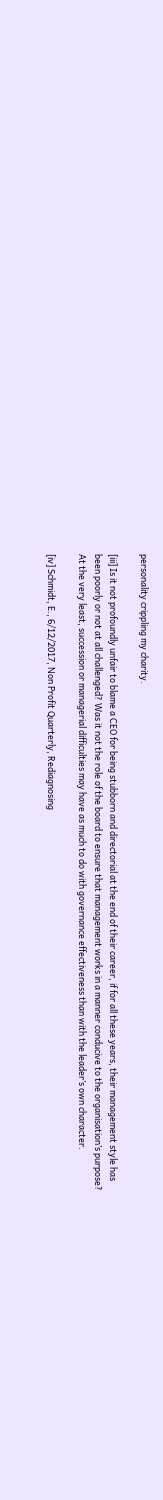personality crippling my charity.

[iii] Is it not profoundly unfair to blame a CEO for being stubborn and directorial at the end of their career, if for all these years, their management style has been poorly or not at all challenged? Was it not the role of the board to ensure that management works in a manner conducive to the organisation’s purpose? At the very least, succession or managerial difficulties may have as much to do with governance effectiveness than with the leader’s own character.

[iv] Schmidt, E., 6/12/2017, Non Profit Quarterly, Rediagnosing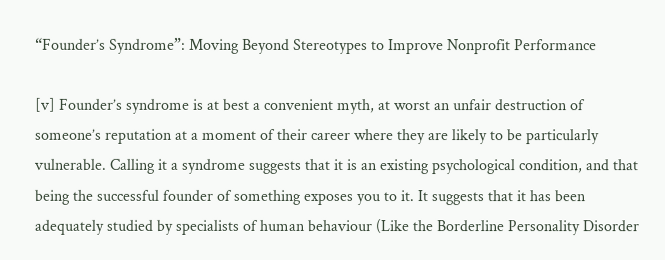“Founder’s Syndrome”: Moving Beyond Stereotypes to Improve Nonprofit Performance

[v] Founder’s syndrome is at best a convenient myth, at worst an unfair destruction of someone’s reputation at a moment of their career where they are likely to be particularly vulnerable. Calling it a syndrome suggests that it is an existing psychological condition, and that being the successful founder of something exposes you to it. It suggests that it has been adequately studied by specialists of human behaviour (Like the Borderline Personality Disorder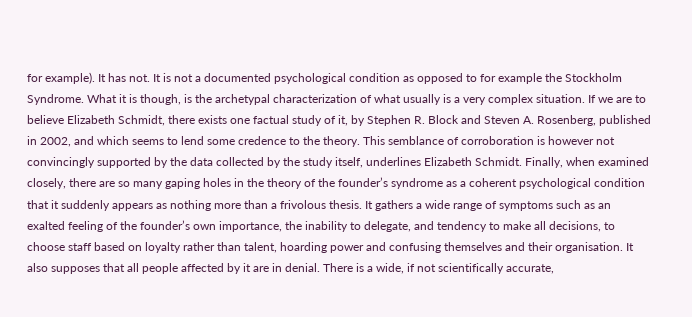for example). It has not. It is not a documented psychological condition as opposed to for example the Stockholm Syndrome. What it is though, is the archetypal characterization of what usually is a very complex situation. If we are to believe Elizabeth Schmidt, there exists one factual study of it, by Stephen R. Block and Steven A. Rosenberg, published in 2002, and which seems to lend some credence to the theory. This semblance of corroboration is however not convincingly supported by the data collected by the study itself, underlines Elizabeth Schmidt. Finally, when examined closely, there are so many gaping holes in the theory of the founder’s syndrome as a coherent psychological condition that it suddenly appears as nothing more than a frivolous thesis. It gathers a wide range of symptoms such as an exalted feeling of the founder’s own importance, the inability to delegate, and tendency to make all decisions, to choose staff based on loyalty rather than talent, hoarding power and confusing themselves and their organisation. It also supposes that all people affected by it are in denial. There is a wide, if not scientifically accurate,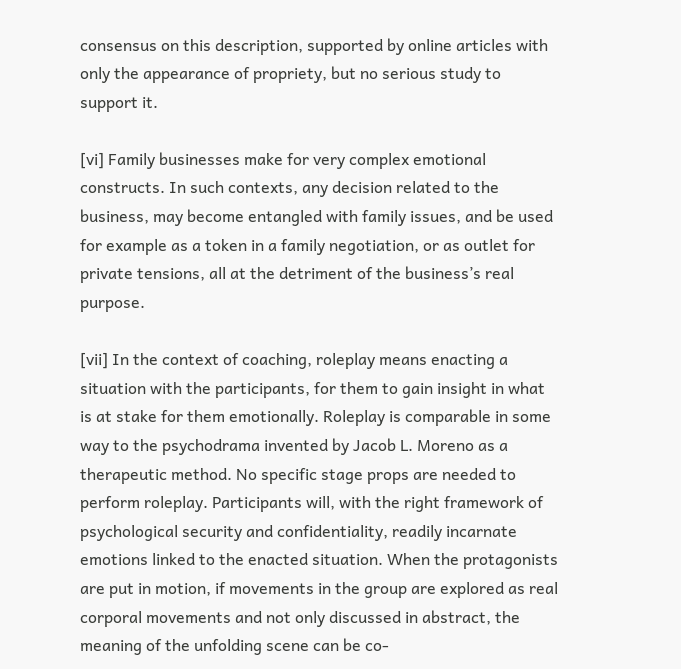consensus on this description, supported by online articles with only the appearance of propriety, but no serious study to support it.

[vi] Family businesses make for very complex emotional constructs. In such contexts, any decision related to the business, may become entangled with family issues, and be used for example as a token in a family negotiation, or as outlet for private tensions, all at the detriment of the business’s real purpose.

[vii] In the context of coaching, roleplay means enacting a situation with the participants, for them to gain insight in what is at stake for them emotionally. Roleplay is comparable in some way to the psychodrama invented by Jacob L. Moreno as a therapeutic method. No specific stage props are needed to perform roleplay. Participants will, with the right framework of psychological security and confidentiality, readily incarnate emotions linked to the enacted situation. When the protagonists are put in motion, if movements in the group are explored as real corporal movements and not only discussed in abstract, the meaning of the unfolding scene can be co-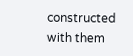constructed with them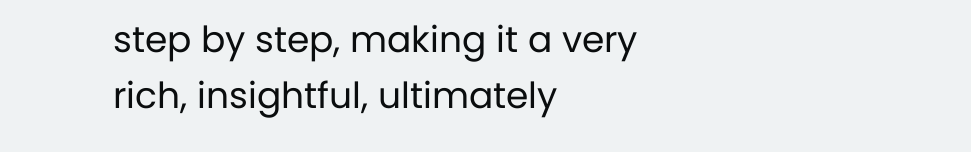step by step, making it a very rich, insightful, ultimately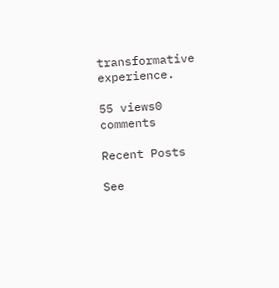transformative experience.

55 views0 comments

Recent Posts

See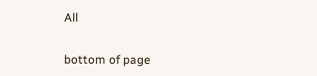All


bottom of page